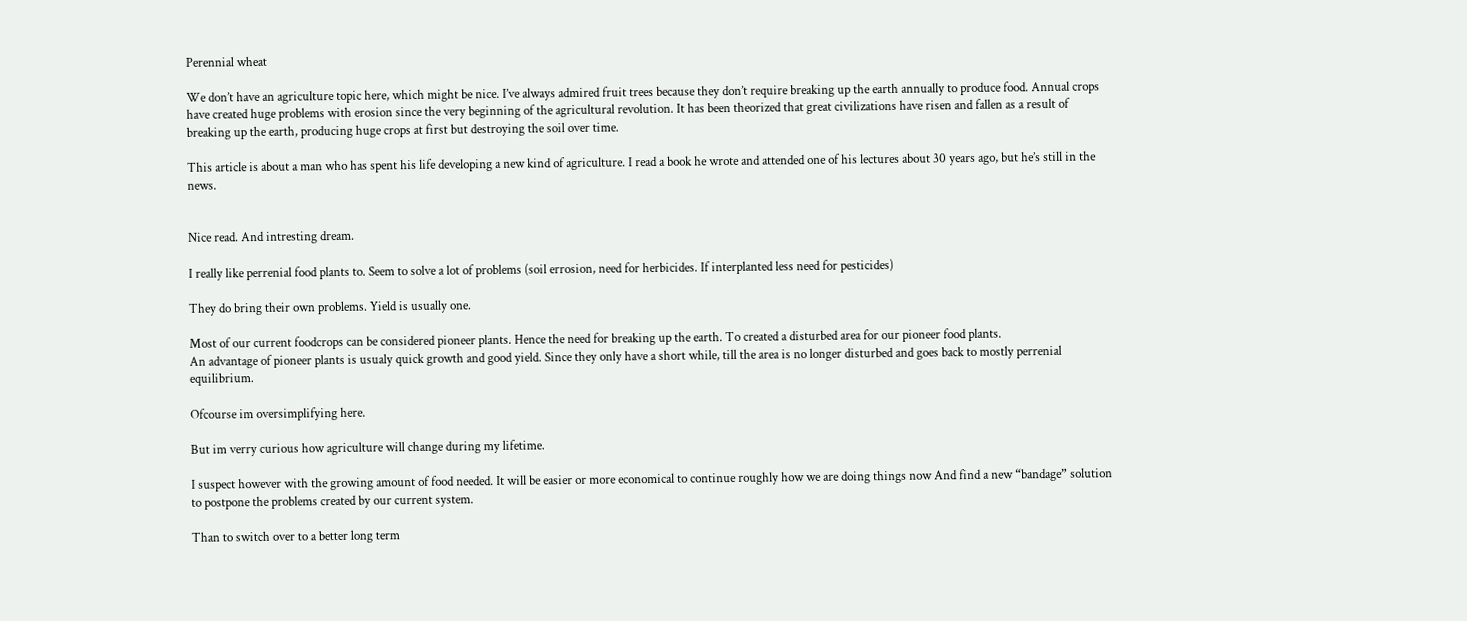Perennial wheat

We don’t have an agriculture topic here, which might be nice. I’ve always admired fruit trees because they don’t require breaking up the earth annually to produce food. Annual crops have created huge problems with erosion since the very beginning of the agricultural revolution. It has been theorized that great civilizations have risen and fallen as a result of breaking up the earth, producing huge crops at first but destroying the soil over time.

This article is about a man who has spent his life developing a new kind of agriculture. I read a book he wrote and attended one of his lectures about 30 years ago, but he’s still in the news.


Nice read. And intresting dream.

I really like perrenial food plants to. Seem to solve a lot of problems (soil errosion, need for herbicides. If interplanted less need for pesticides)

They do bring their own problems. Yield is usually one.

Most of our current foodcrops can be considered pioneer plants. Hence the need for breaking up the earth. To created a disturbed area for our pioneer food plants.
An advantage of pioneer plants is usualy quick growth and good yield. Since they only have a short while, till the area is no longer disturbed and goes back to mostly perrenial equilibrium.

Ofcourse im oversimplifying here.

But im verry curious how agriculture will change during my lifetime.

I suspect however with the growing amount of food needed. It will be easier or more economical to continue roughly how we are doing things now And find a new “bandage” solution to postpone the problems created by our current system.

Than to switch over to a better long term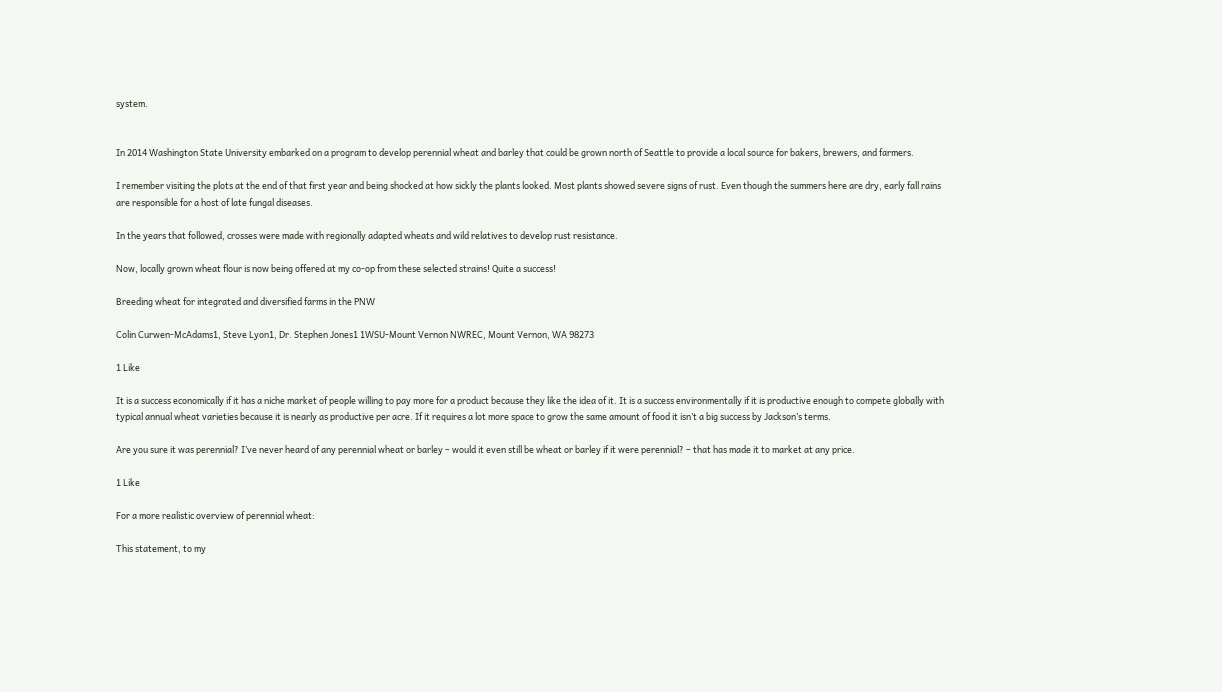system.


In 2014 Washington State University embarked on a program to develop perennial wheat and barley that could be grown north of Seattle to provide a local source for bakers, brewers, and farmers.

I remember visiting the plots at the end of that first year and being shocked at how sickly the plants looked. Most plants showed severe signs of rust. Even though the summers here are dry, early fall rains are responsible for a host of late fungal diseases.

In the years that followed, crosses were made with regionally adapted wheats and wild relatives to develop rust resistance.

Now, locally grown wheat flour is now being offered at my co-op from these selected strains! Quite a success!

Breeding wheat for integrated and diversified farms in the PNW

Colin Curwen-McAdams1, Steve Lyon1, Dr. Stephen Jones1 1WSU-Mount Vernon NWREC, Mount Vernon, WA 98273

1 Like

It is a success economically if it has a niche market of people willing to pay more for a product because they like the idea of it. It is a success environmentally if it is productive enough to compete globally with typical annual wheat varieties because it is nearly as productive per acre. If it requires a lot more space to grow the same amount of food it isn’t a big success by Jackson’s terms.

Are you sure it was perennial? I’ve never heard of any perennial wheat or barley – would it even still be wheat or barley if it were perennial? – that has made it to market at any price.

1 Like

For a more realistic overview of perennial wheat:

This statement, to my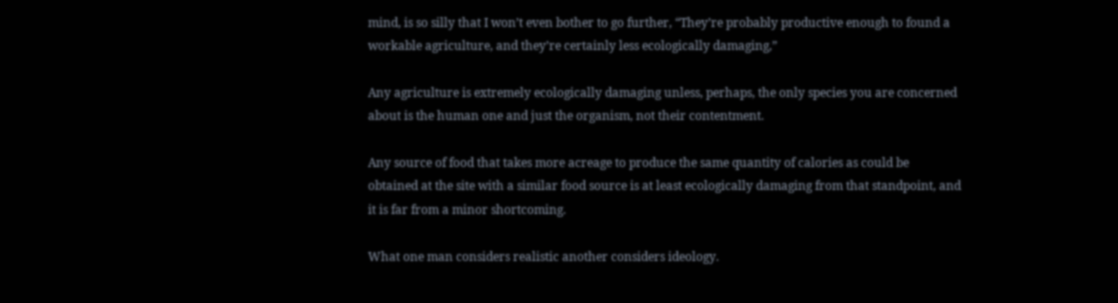mind, is so silly that I won’t even bother to go further, “They’re probably productive enough to found a workable agriculture, and they’re certainly less ecologically damaging,”

Any agriculture is extremely ecologically damaging unless, perhaps, the only species you are concerned about is the human one and just the organism, not their contentment.

Any source of food that takes more acreage to produce the same quantity of calories as could be obtained at the site with a similar food source is at least ecologically damaging from that standpoint, and it is far from a minor shortcoming.

What one man considers realistic another considers ideology.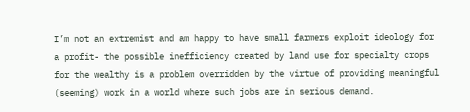I’m not an extremist and am happy to have small farmers exploit ideology for a profit- the possible inefficiency created by land use for specialty crops for the wealthy is a problem overridden by the virtue of providing meaningful (seeming) work in a world where such jobs are in serious demand.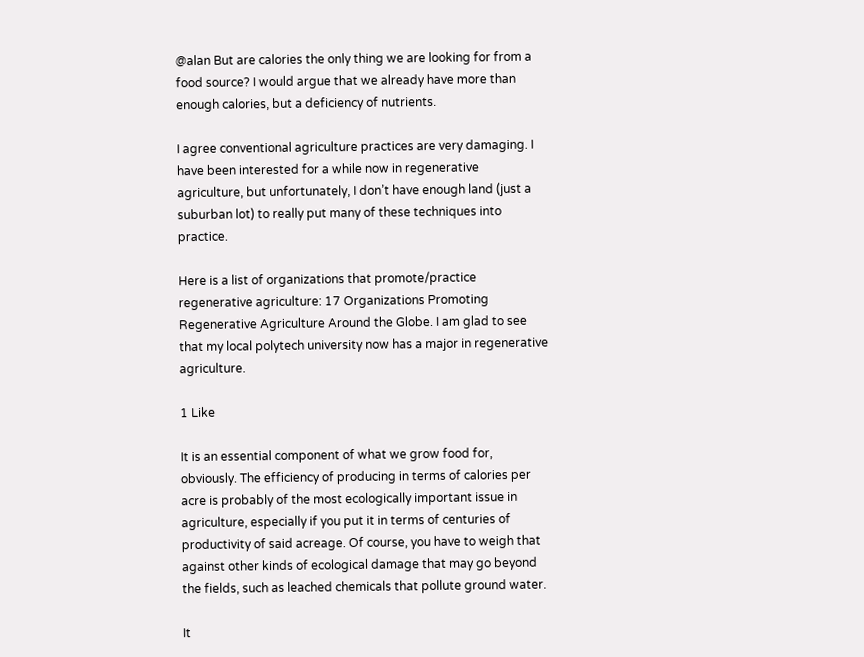@alan But are calories the only thing we are looking for from a food source? I would argue that we already have more than enough calories, but a deficiency of nutrients.

I agree conventional agriculture practices are very damaging. I have been interested for a while now in regenerative agriculture, but unfortunately, I don’t have enough land (just a suburban lot) to really put many of these techniques into practice.

Here is a list of organizations that promote/practice regenerative agriculture: 17 Organizations Promoting Regenerative Agriculture Around the Globe. I am glad to see that my local polytech university now has a major in regenerative agriculture.

1 Like

It is an essential component of what we grow food for, obviously. The efficiency of producing in terms of calories per acre is probably of the most ecologically important issue in agriculture, especially if you put it in terms of centuries of productivity of said acreage. Of course, you have to weigh that against other kinds of ecological damage that may go beyond the fields, such as leached chemicals that pollute ground water.

It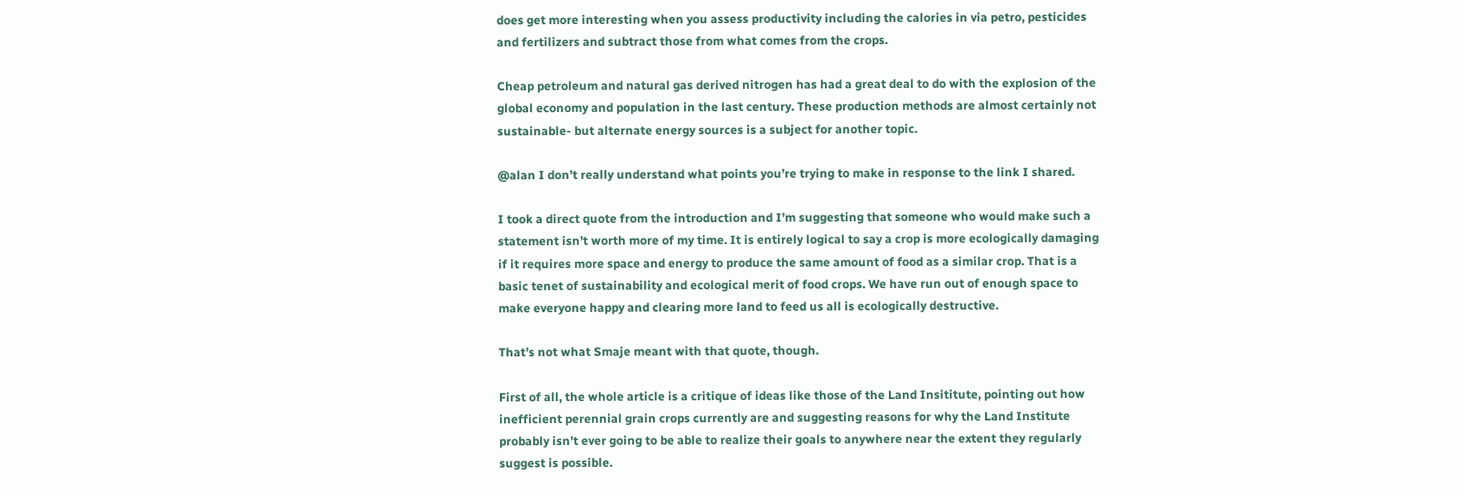does get more interesting when you assess productivity including the calories in via petro, pesticides and fertilizers and subtract those from what comes from the crops.

Cheap petroleum and natural gas derived nitrogen has had a great deal to do with the explosion of the global economy and population in the last century. These production methods are almost certainly not sustainable- but alternate energy sources is a subject for another topic.

@alan I don’t really understand what points you’re trying to make in response to the link I shared.

I took a direct quote from the introduction and I’m suggesting that someone who would make such a statement isn’t worth more of my time. It is entirely logical to say a crop is more ecologically damaging if it requires more space and energy to produce the same amount of food as a similar crop. That is a basic tenet of sustainability and ecological merit of food crops. We have run out of enough space to make everyone happy and clearing more land to feed us all is ecologically destructive.

That’s not what Smaje meant with that quote, though.

First of all, the whole article is a critique of ideas like those of the Land Insititute, pointing out how inefficient perennial grain crops currently are and suggesting reasons for why the Land Institute probably isn’t ever going to be able to realize their goals to anywhere near the extent they regularly suggest is possible.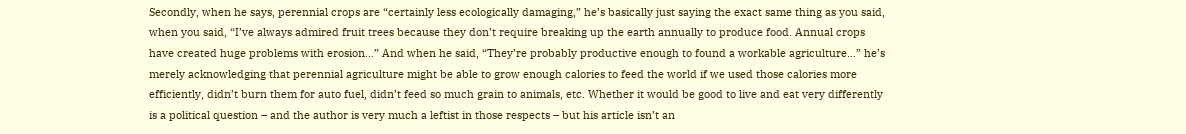Secondly, when he says, perennial crops are “certainly less ecologically damaging,” he’s basically just saying the exact same thing as you said, when you said, “I’ve always admired fruit trees because they don’t require breaking up the earth annually to produce food. Annual crops have created huge problems with erosion…” And when he said, “They’re probably productive enough to found a workable agriculture…” he’s merely acknowledging that perennial agriculture might be able to grow enough calories to feed the world if we used those calories more efficiently, didn’t burn them for auto fuel, didn’t feed so much grain to animals, etc. Whether it would be good to live and eat very differently is a political question – and the author is very much a leftist in those respects – but his article isn’t an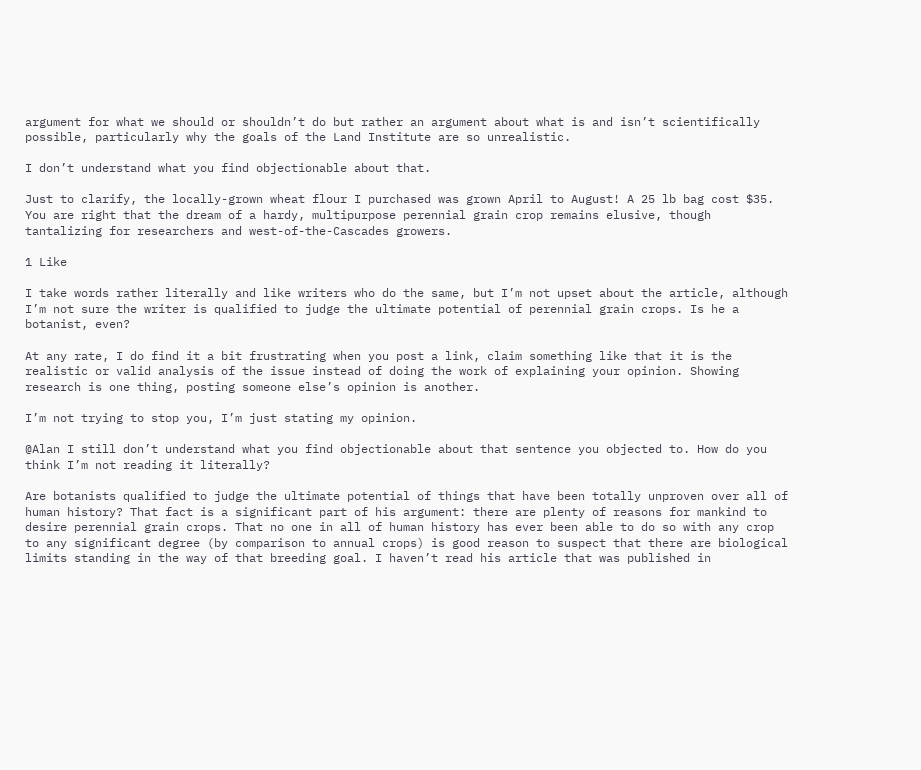argument for what we should or shouldn’t do but rather an argument about what is and isn’t scientifically possible, particularly why the goals of the Land Institute are so unrealistic.

I don’t understand what you find objectionable about that.

Just to clarify, the locally-grown wheat flour I purchased was grown April to August! A 25 lb bag cost $35. You are right that the dream of a hardy, multipurpose perennial grain crop remains elusive, though tantalizing for researchers and west-of-the-Cascades growers.

1 Like

I take words rather literally and like writers who do the same, but I’m not upset about the article, although I’m not sure the writer is qualified to judge the ultimate potential of perennial grain crops. Is he a botanist, even?

At any rate, I do find it a bit frustrating when you post a link, claim something like that it is the realistic or valid analysis of the issue instead of doing the work of explaining your opinion. Showing research is one thing, posting someone else’s opinion is another.

I’m not trying to stop you, I’m just stating my opinion.

@Alan I still don’t understand what you find objectionable about that sentence you objected to. How do you think I’m not reading it literally?

Are botanists qualified to judge the ultimate potential of things that have been totally unproven over all of human history? That fact is a significant part of his argument: there are plenty of reasons for mankind to desire perennial grain crops. That no one in all of human history has ever been able to do so with any crop to any significant degree (by comparison to annual crops) is good reason to suspect that there are biological limits standing in the way of that breeding goal. I haven’t read his article that was published in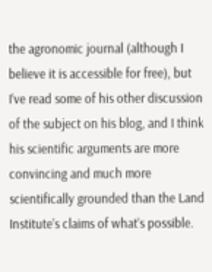the agronomic journal (although I believe it is accessible for free), but I’ve read some of his other discussion of the subject on his blog, and I think his scientific arguments are more convincing and much more scientifically grounded than the Land Institute’s claims of what’s possible.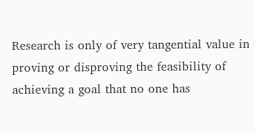Research is only of very tangential value in proving or disproving the feasibility of achieving a goal that no one has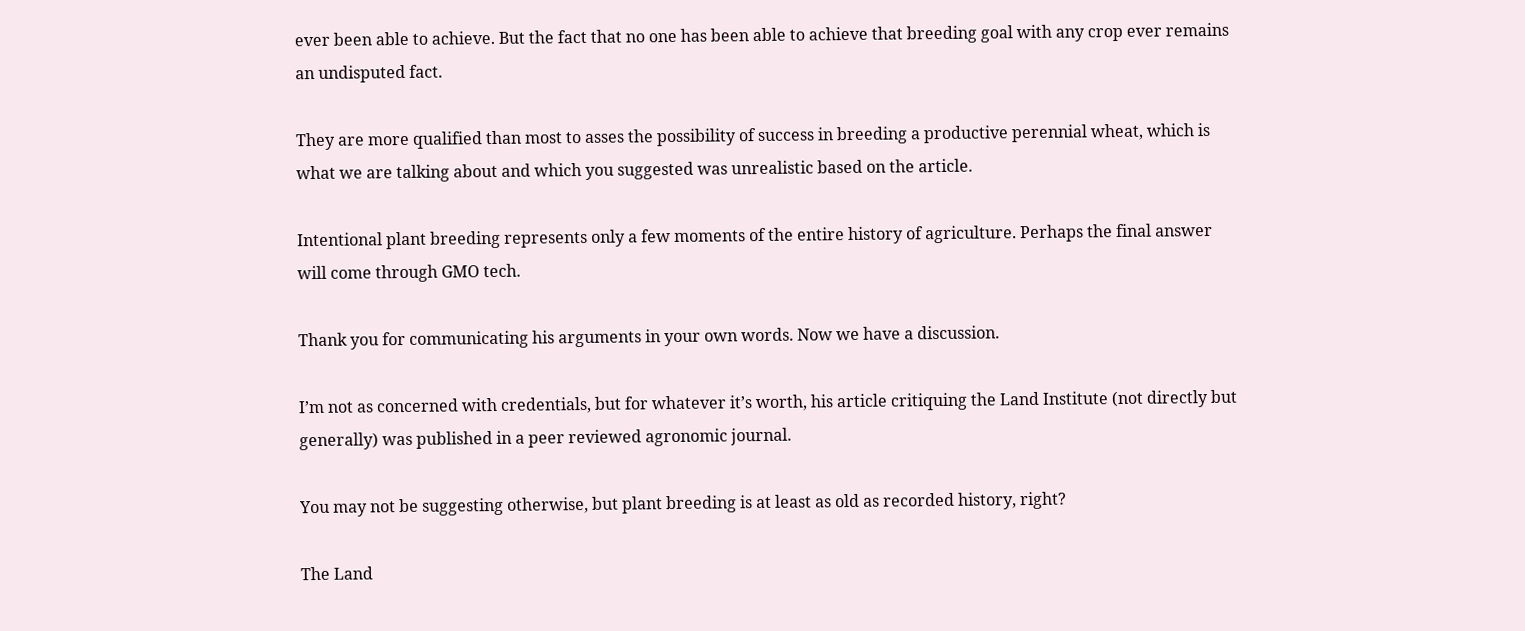ever been able to achieve. But the fact that no one has been able to achieve that breeding goal with any crop ever remains an undisputed fact.

They are more qualified than most to asses the possibility of success in breeding a productive perennial wheat, which is what we are talking about and which you suggested was unrealistic based on the article.

Intentional plant breeding represents only a few moments of the entire history of agriculture. Perhaps the final answer will come through GMO tech.

Thank you for communicating his arguments in your own words. Now we have a discussion.

I’m not as concerned with credentials, but for whatever it’s worth, his article critiquing the Land Institute (not directly but generally) was published in a peer reviewed agronomic journal.

You may not be suggesting otherwise, but plant breeding is at least as old as recorded history, right?

The Land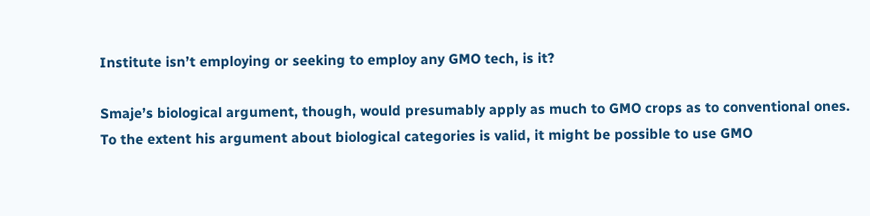Institute isn’t employing or seeking to employ any GMO tech, is it?

Smaje’s biological argument, though, would presumably apply as much to GMO crops as to conventional ones. To the extent his argument about biological categories is valid, it might be possible to use GMO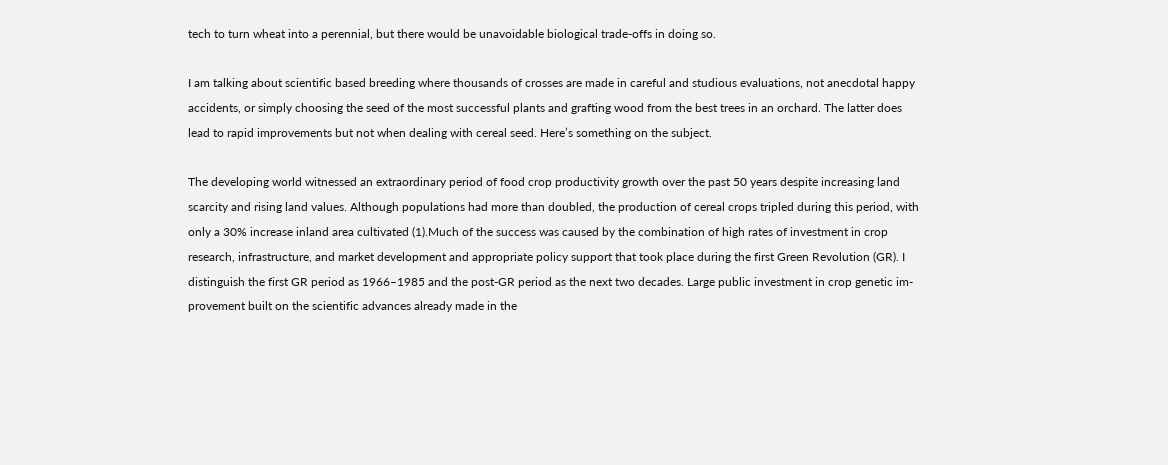tech to turn wheat into a perennial, but there would be unavoidable biological trade-offs in doing so.

I am talking about scientific based breeding where thousands of crosses are made in careful and studious evaluations, not anecdotal happy accidents, or simply choosing the seed of the most successful plants and grafting wood from the best trees in an orchard. The latter does lead to rapid improvements but not when dealing with cereal seed. Here’s something on the subject.

The developing world witnessed an extraordinary period of food crop productivity growth over the past 50 years despite increasing land scarcity and rising land values. Although populations had more than doubled, the production of cereal crops tripled during this period, with only a 30% increase inland area cultivated (1).Much of the success was caused by the combination of high rates of investment in crop research, infrastructure, and market development and appropriate policy support that took place during the first Green Revolution (GR). I distinguish the first GR period as 1966–1985 and the post-GR period as the next two decades. Large public investment in crop genetic im-provement built on the scientific advances already made in the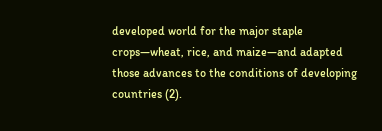developed world for the major staple crops—wheat, rice, and maize—and adapted those advances to the conditions of developing countries (2).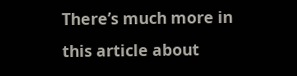There’s much more in this article about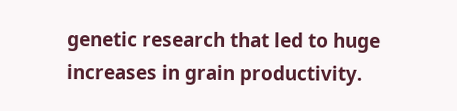genetic research that led to huge increases in grain productivity.